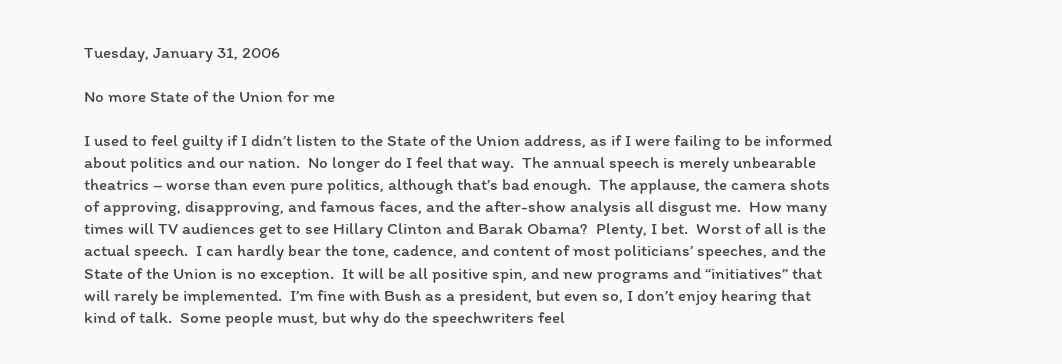Tuesday, January 31, 2006

No more State of the Union for me

I used to feel guilty if I didn’t listen to the State of the Union address, as if I were failing to be informed about politics and our nation.  No longer do I feel that way.  The annual speech is merely unbearable theatrics – worse than even pure politics, although that’s bad enough.  The applause, the camera shots of approving, disapproving, and famous faces, and the after-show analysis all disgust me.  How many times will TV audiences get to see Hillary Clinton and Barak Obama?  Plenty, I bet.  Worst of all is the actual speech.  I can hardly bear the tone, cadence, and content of most politicians’ speeches, and the State of the Union is no exception.  It will be all positive spin, and new programs and “initiatives” that will rarely be implemented.  I’m fine with Bush as a president, but even so, I don’t enjoy hearing that kind of talk.  Some people must, but why do the speechwriters feel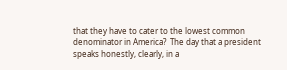that they have to cater to the lowest common denominator in America?  The day that a president speaks honestly, clearly, in a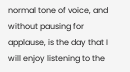normal tone of voice, and without pausing for applause, is the day that I will enjoy listening to the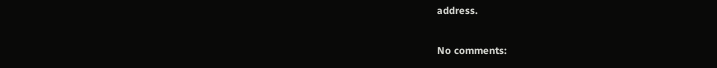address.

No comments: